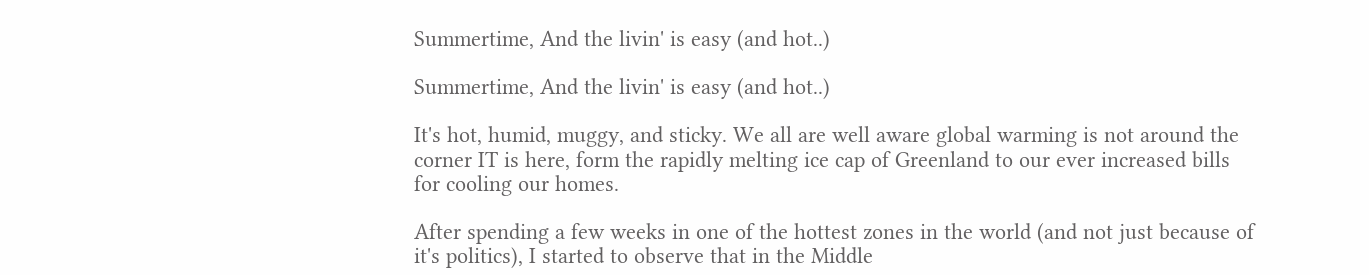Summertime, And the livin' is easy (and hot..)

Summertime, And the livin' is easy (and hot..)

It's hot, humid, muggy, and sticky. We all are well aware global warming is not around the corner IT is here, form the rapidly melting ice cap of Greenland to our ever increased bills for cooling our homes.

After spending a few weeks in one of the hottest zones in the world (and not just because of it's politics), I started to observe that in the Middle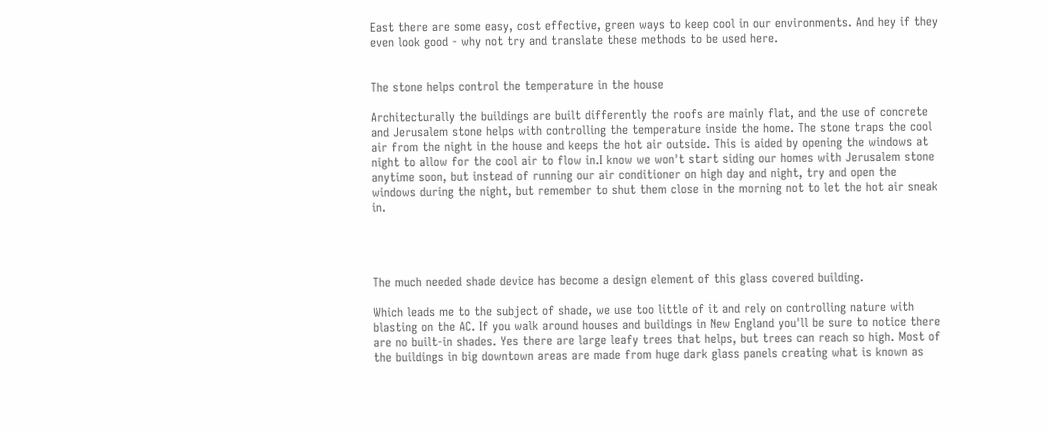East there are some easy, cost effective, green ways to keep cool in our environments. And hey if they even look good - why not try and translate these methods to be used here.


The stone helps control the temperature in the house

Architecturally the buildings are built differently the roofs are mainly flat, and the use of concrete and Jerusalem stone helps with controlling the temperature inside the home. The stone traps the cool air from the night in the house and keeps the hot air outside. This is aided by opening the windows at night to allow for the cool air to flow in.I know we won't start siding our homes with Jerusalem stone anytime soon, but instead of running our air conditioner on high day and night, try and open the windows during the night, but remember to shut them close in the morning not to let the hot air sneak in.




The much needed shade device has become a design element of this glass covered building.

Which leads me to the subject of shade, we use too little of it and rely on controlling nature with blasting on the AC. If you walk around houses and buildings in New England you'll be sure to notice there are no built-in shades. Yes there are large leafy trees that helps, but trees can reach so high. Most of the buildings in big downtown areas are made from huge dark glass panels creating what is known as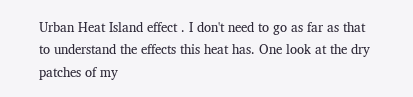Urban Heat Island effect . I don't need to go as far as that to understand the effects this heat has. One look at the dry patches of my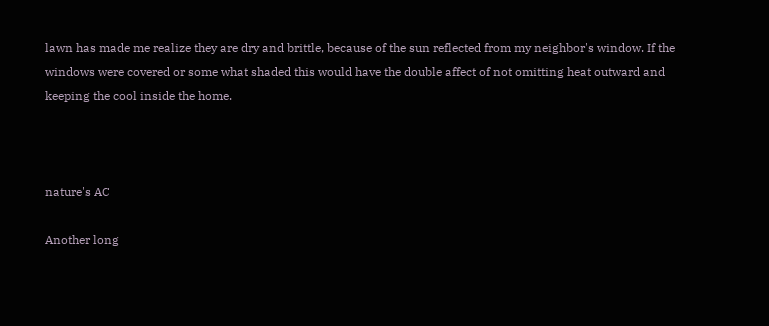lawn has made me realize they are dry and brittle, because of the sun reflected from my neighbor's window. If the windows were covered or some what shaded this would have the double affect of not omitting heat outward and keeping the cool inside the home.



nature's AC

Another long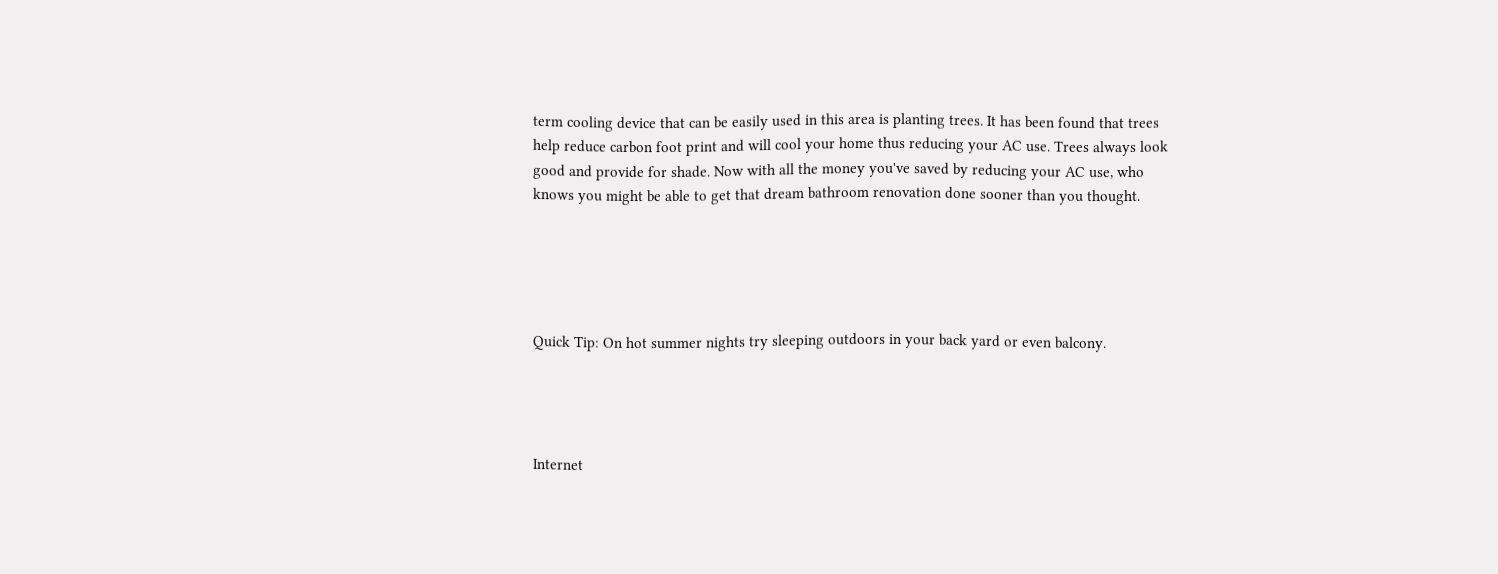term cooling device that can be easily used in this area is planting trees. It has been found that trees help reduce carbon foot print and will cool your home thus reducing your AC use. Trees always look good and provide for shade. Now with all the money you've saved by reducing your AC use, who knows you might be able to get that dream bathroom renovation done sooner than you thought.





Quick Tip: On hot summer nights try sleeping outdoors in your back yard or even balcony.




Internet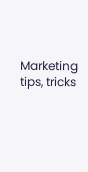Marketing tips, tricks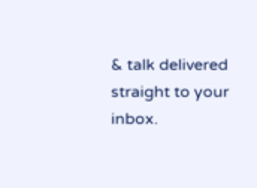& talk delivered straight to your inbox.